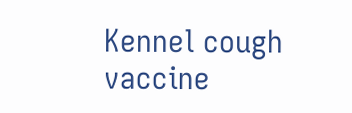Kennel cough vaccine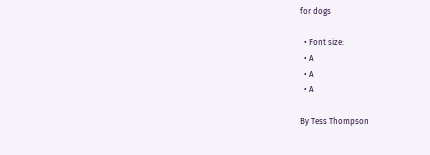for dogs

  • Font size:
  • A
  • A
  • A

By Tess Thompson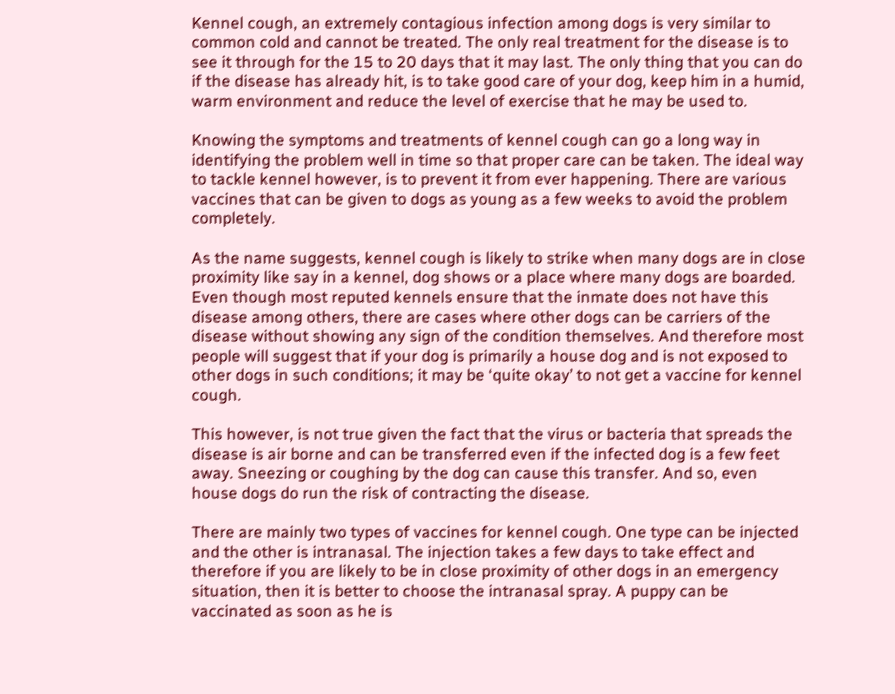Kennel cough, an extremely contagious infection among dogs is very similar to common cold and cannot be treated. The only real treatment for the disease is to see it through for the 15 to 20 days that it may last. The only thing that you can do if the disease has already hit, is to take good care of your dog, keep him in a humid, warm environment and reduce the level of exercise that he may be used to.

Knowing the symptoms and treatments of kennel cough can go a long way in identifying the problem well in time so that proper care can be taken. The ideal way to tackle kennel however, is to prevent it from ever happening. There are various vaccines that can be given to dogs as young as a few weeks to avoid the problem completely.

As the name suggests, kennel cough is likely to strike when many dogs are in close proximity like say in a kennel, dog shows or a place where many dogs are boarded. Even though most reputed kennels ensure that the inmate does not have this disease among others, there are cases where other dogs can be carriers of the disease without showing any sign of the condition themselves. And therefore most people will suggest that if your dog is primarily a house dog and is not exposed to other dogs in such conditions; it may be ‘quite okay’ to not get a vaccine for kennel cough.

This however, is not true given the fact that the virus or bacteria that spreads the disease is air borne and can be transferred even if the infected dog is a few feet away. Sneezing or coughing by the dog can cause this transfer. And so, even house dogs do run the risk of contracting the disease.

There are mainly two types of vaccines for kennel cough. One type can be injected and the other is intranasal. The injection takes a few days to take effect and therefore if you are likely to be in close proximity of other dogs in an emergency situation, then it is better to choose the intranasal spray. A puppy can be vaccinated as soon as he is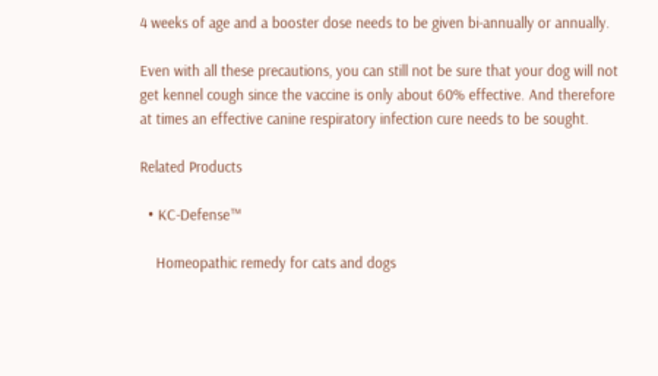4 weeks of age and a booster dose needs to be given bi-annually or annually.

Even with all these precautions, you can still not be sure that your dog will not get kennel cough since the vaccine is only about 60% effective. And therefore at times an effective canine respiratory infection cure needs to be sought.

Related Products

  • KC-Defense™

    Homeopathic remedy for cats and dogs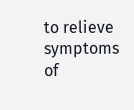to relieve symptoms of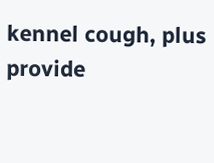kennel cough, plus provide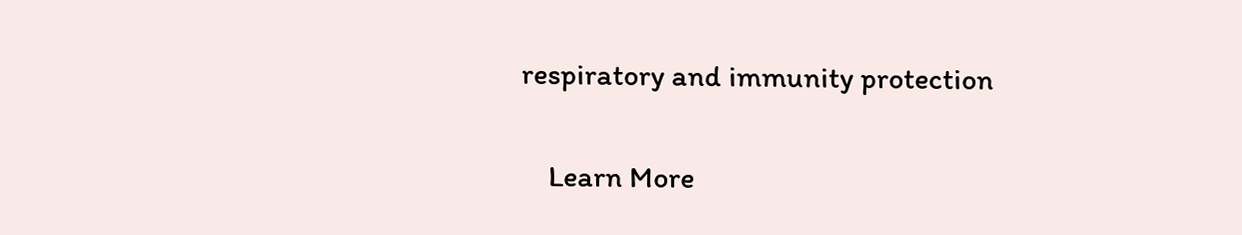respiratory and immunity protection

    Learn More